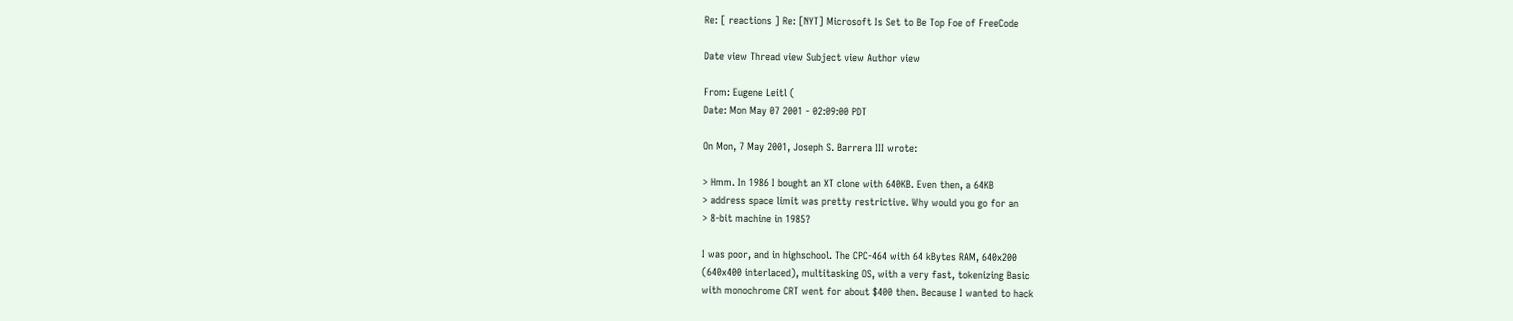Re: [ reactions ] Re: [NYT] Microsoft Is Set to Be Top Foe of FreeCode

Date view Thread view Subject view Author view

From: Eugene Leitl (
Date: Mon May 07 2001 - 02:09:00 PDT

On Mon, 7 May 2001, Joseph S. Barrera III wrote:

> Hmm. In 1986 I bought an XT clone with 640KB. Even then, a 64KB
> address space limit was pretty restrictive. Why would you go for an
> 8-bit machine in 1985?

I was poor, and in highschool. The CPC-464 with 64 kBytes RAM, 640x200
(640x400 interlaced), multitasking OS, with a very fast, tokenizing Basic
with monochrome CRT went for about $400 then. Because I wanted to hack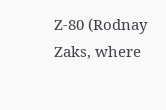Z-80 (Rodnay Zaks, where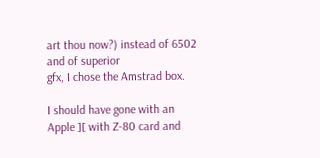art thou now?) instead of 6502 and of superior
gfx, I chose the Amstrad box.

I should have gone with an Apple ][ with Z-80 card and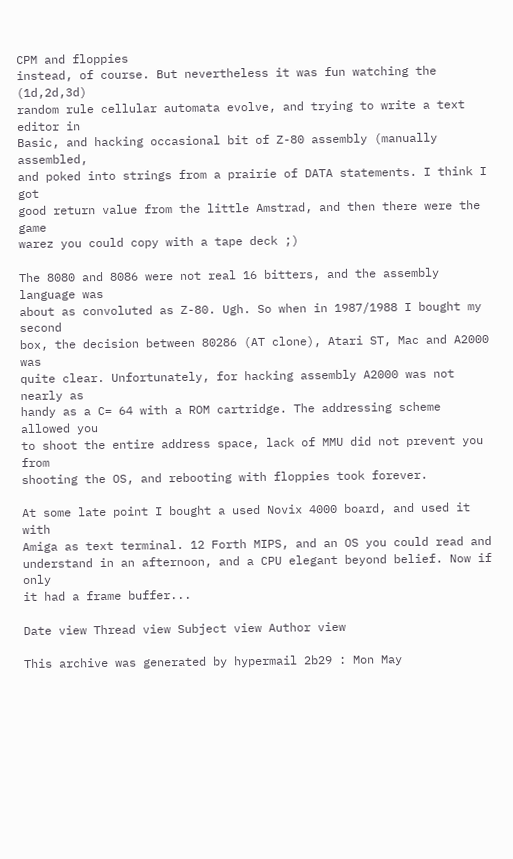CPM and floppies
instead, of course. But nevertheless it was fun watching the (1d,2d,3d)
random rule cellular automata evolve, and trying to write a text editor in
Basic, and hacking occasional bit of Z-80 assembly (manually assembled,
and poked into strings from a prairie of DATA statements. I think I got
good return value from the little Amstrad, and then there were the game
warez you could copy with a tape deck ;)

The 8080 and 8086 were not real 16 bitters, and the assembly language was
about as convoluted as Z-80. Ugh. So when in 1987/1988 I bought my second
box, the decision between 80286 (AT clone), Atari ST, Mac and A2000 was
quite clear. Unfortunately, for hacking assembly A2000 was not nearly as
handy as a C= 64 with a ROM cartridge. The addressing scheme allowed you
to shoot the entire address space, lack of MMU did not prevent you from
shooting the OS, and rebooting with floppies took forever.

At some late point I bought a used Novix 4000 board, and used it with
Amiga as text terminal. 12 Forth MIPS, and an OS you could read and
understand in an afternoon, and a CPU elegant beyond belief. Now if only
it had a frame buffer...

Date view Thread view Subject view Author view

This archive was generated by hypermail 2b29 : Mon May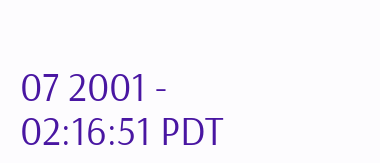07 2001 - 02:16:51 PDT